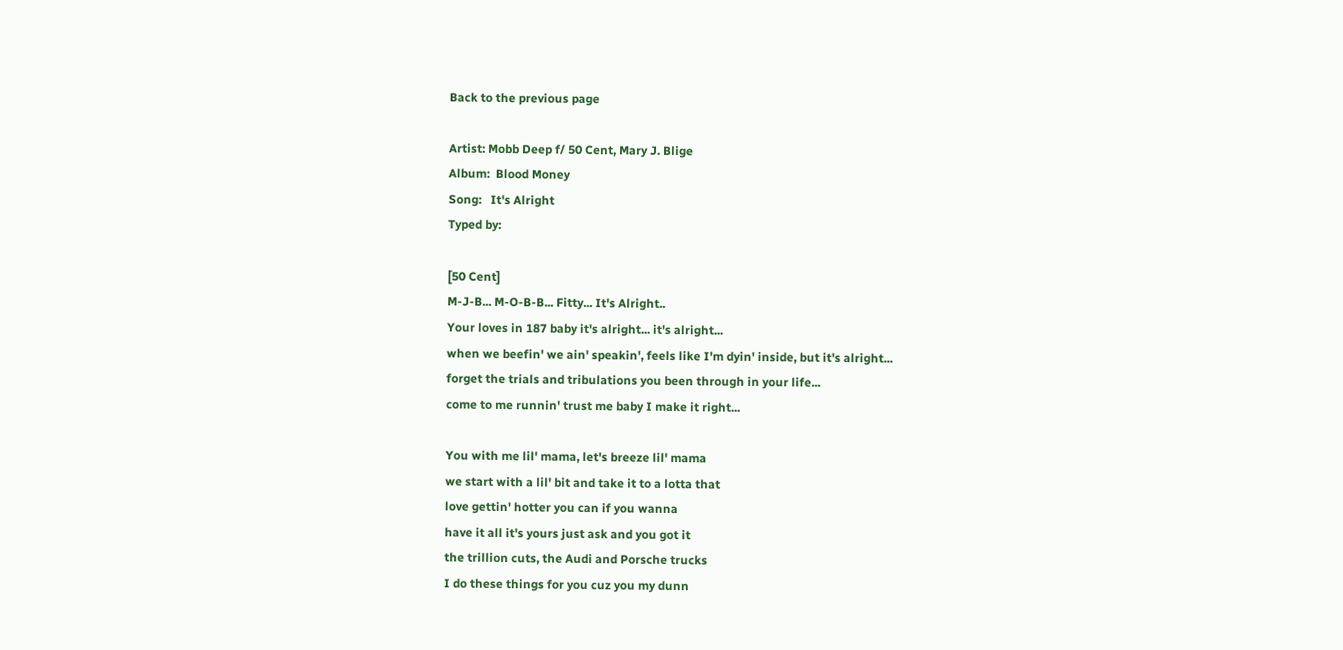Back to the previous page

Artist: Mobb Deep f/ 50 Cent, Mary J. Blige
Album:  Blood Money
Song:   It's Alright
Typed by:

[50 Cent]
M-J-B... M-O-B-B... Fitty... It's Alright..
Your loves in 187 baby it's alright... it's alright...
when we beefin' we ain' speakin', feels like I'm dyin' inside, but it's alright...
forget the trials and tribulations you been through in your life...
come to me runnin' trust me baby I make it right...

You with me lil' mama, let's breeze lil' mama
we start with a lil' bit and take it to a lotta that
love gettin' hotter you can if you wanna
have it all it's yours just ask and you got it
the trillion cuts, the Audi and Porsche trucks
I do these things for you cuz you my dunn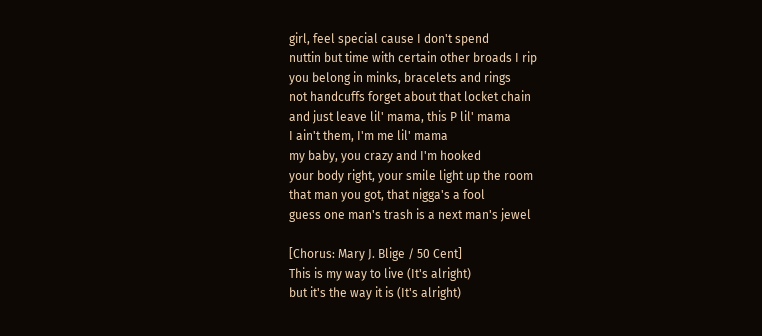girl, feel special cause I don't spend
nuttin but time with certain other broads I rip
you belong in minks, bracelets and rings
not handcuffs forget about that locket chain
and just leave lil' mama, this P lil' mama
I ain't them, I'm me lil' mama
my baby, you crazy and I'm hooked
your body right, your smile light up the room
that man you got, that nigga's a fool
guess one man's trash is a next man's jewel

[Chorus: Mary J. Blige / 50 Cent]
This is my way to live (It's alright)
but it's the way it is (It's alright)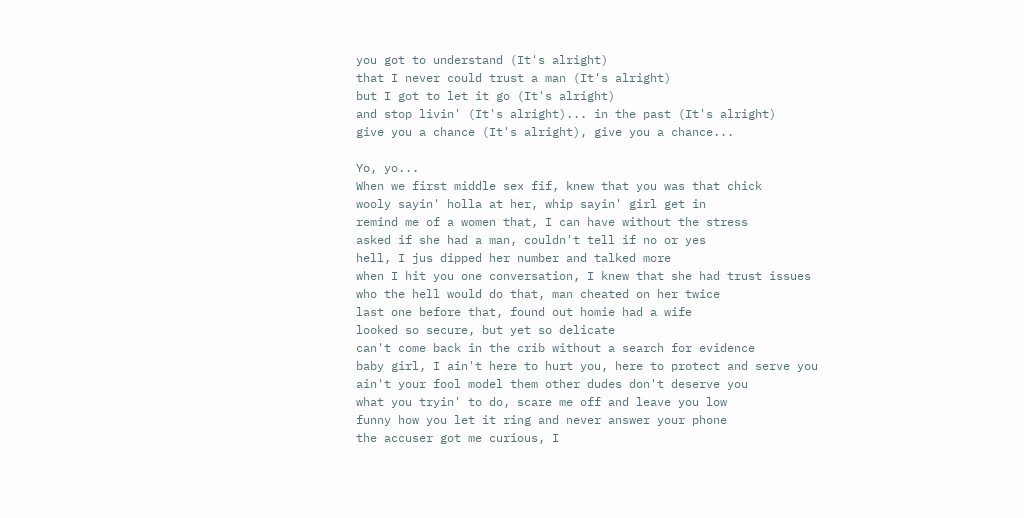you got to understand (It's alright)
that I never could trust a man (It's alright)
but I got to let it go (It's alright)
and stop livin' (It's alright)... in the past (It's alright)
give you a chance (It's alright), give you a chance...

Yo, yo...
When we first middle sex fif, knew that you was that chick
wooly sayin' holla at her, whip sayin' girl get in
remind me of a women that, I can have without the stress
asked if she had a man, couldn't tell if no or yes
hell, I jus dipped her number and talked more
when I hit you one conversation, I knew that she had trust issues
who the hell would do that, man cheated on her twice
last one before that, found out homie had a wife
looked so secure, but yet so delicate
can't come back in the crib without a search for evidence
baby girl, I ain't here to hurt you, here to protect and serve you
ain't your fool model them other dudes don't deserve you
what you tryin' to do, scare me off and leave you low
funny how you let it ring and never answer your phone
the accuser got me curious, I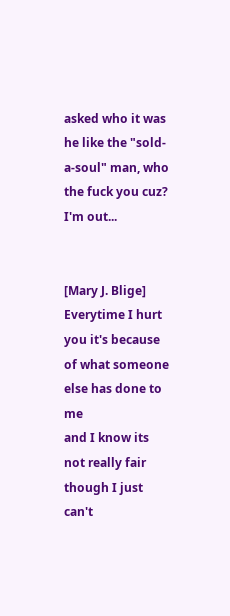asked who it was
he like the "sold-a-soul" man, who the fuck you cuz? I'm out...


[Mary J. Blige]
Everytime I hurt you it's because of what someone else has done to me
and I know its not really fair
though I just can't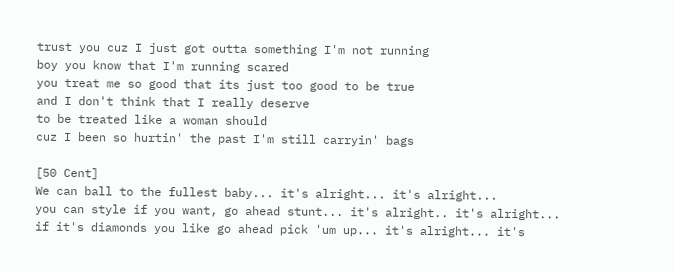trust you cuz I just got outta something I'm not running
boy you know that I'm running scared
you treat me so good that its just too good to be true
and I don't think that I really deserve
to be treated like a woman should
cuz I been so hurtin' the past I'm still carryin' bags

[50 Cent]
We can ball to the fullest baby... it's alright... it's alright...
you can style if you want, go ahead stunt... it's alright.. it's alright...
if it's diamonds you like go ahead pick 'um up... it's alright... it's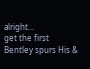alright...
get the first Bentley spurs His &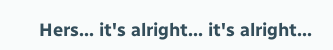Hers... it's alright... it's alright...